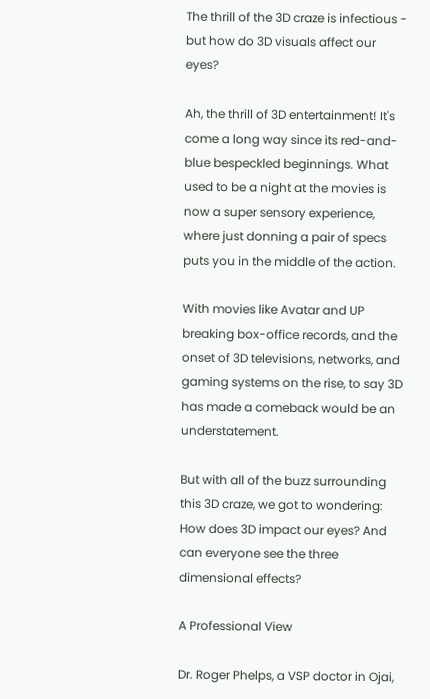The thrill of the 3D craze is infectious -
but how do 3D visuals affect our eyes?

Ah, the thrill of 3D entertainment! It's come a long way since its red-and-blue bespeckled beginnings. What used to be a night at the movies is now a super sensory experience, where just donning a pair of specs puts you in the middle of the action.

With movies like Avatar and UP breaking box-office records, and the onset of 3D televisions, networks, and gaming systems on the rise, to say 3D has made a comeback would be an understatement.

But with all of the buzz surrounding this 3D craze, we got to wondering: How does 3D impact our eyes? And can everyone see the three dimensional effects?

A Professional View

Dr. Roger Phelps, a VSP doctor in Ojai,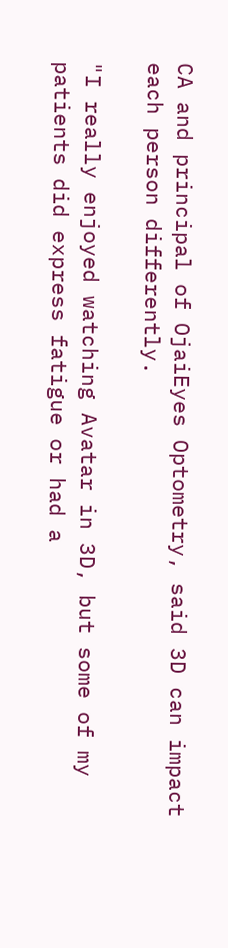CA and principal of OjaiEyes Optometry, said 3D can impact each person differently.

"I really enjoyed watching Avatar in 3D, but some of my patients did express fatigue or had a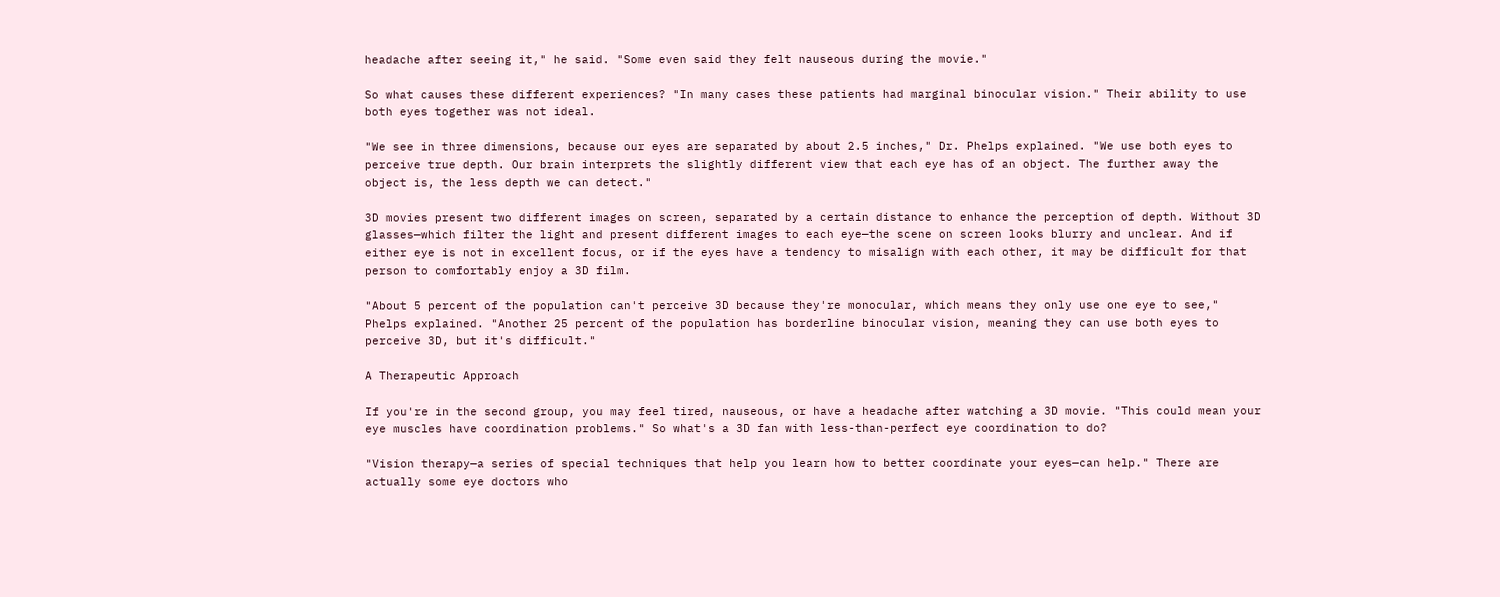headache after seeing it," he said. "Some even said they felt nauseous during the movie."

So what causes these different experiences? "In many cases these patients had marginal binocular vision." Their ability to use both eyes together was not ideal.

"We see in three dimensions, because our eyes are separated by about 2.5 inches," Dr. Phelps explained. "We use both eyes to perceive true depth. Our brain interprets the slightly different view that each eye has of an object. The further away the object is, the less depth we can detect."

3D movies present two different images on screen, separated by a certain distance to enhance the perception of depth. Without 3D glasses—which filter the light and present different images to each eye—the scene on screen looks blurry and unclear. And if either eye is not in excellent focus, or if the eyes have a tendency to misalign with each other, it may be difficult for that person to comfortably enjoy a 3D film.

"About 5 percent of the population can't perceive 3D because they're monocular, which means they only use one eye to see," Phelps explained. "Another 25 percent of the population has borderline binocular vision, meaning they can use both eyes to perceive 3D, but it's difficult."

A Therapeutic Approach

If you're in the second group, you may feel tired, nauseous, or have a headache after watching a 3D movie. "This could mean your eye muscles have coordination problems." So what's a 3D fan with less-than-perfect eye coordination to do?

"Vision therapy—a series of special techniques that help you learn how to better coordinate your eyes—can help." There are actually some eye doctors who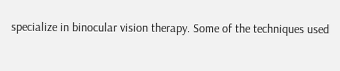specialize in binocular vision therapy. Some of the techniques used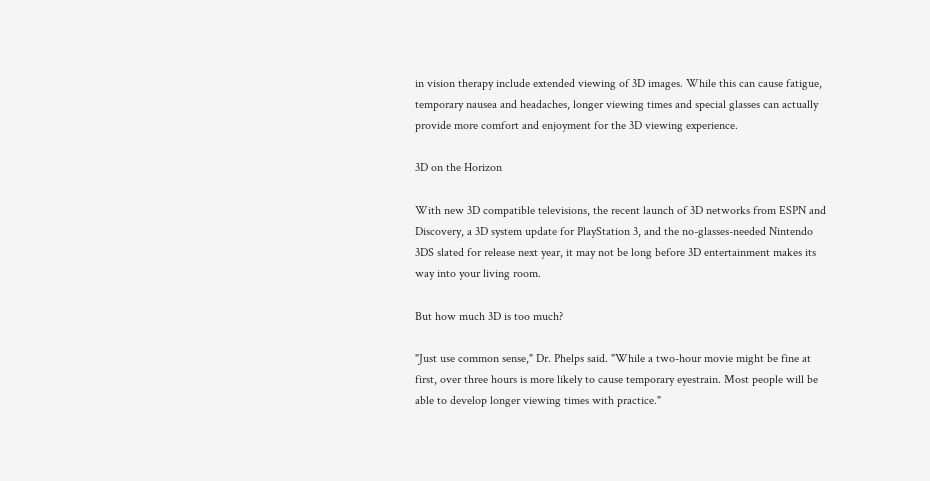in vision therapy include extended viewing of 3D images. While this can cause fatigue, temporary nausea and headaches, longer viewing times and special glasses can actually provide more comfort and enjoyment for the 3D viewing experience.

3D on the Horizon

With new 3D compatible televisions, the recent launch of 3D networks from ESPN and Discovery, a 3D system update for PlayStation 3, and the no-glasses-needed Nintendo 3DS slated for release next year, it may not be long before 3D entertainment makes its way into your living room.

But how much 3D is too much?

"Just use common sense," Dr. Phelps said. "While a two-hour movie might be fine at first, over three hours is more likely to cause temporary eyestrain. Most people will be able to develop longer viewing times with practice."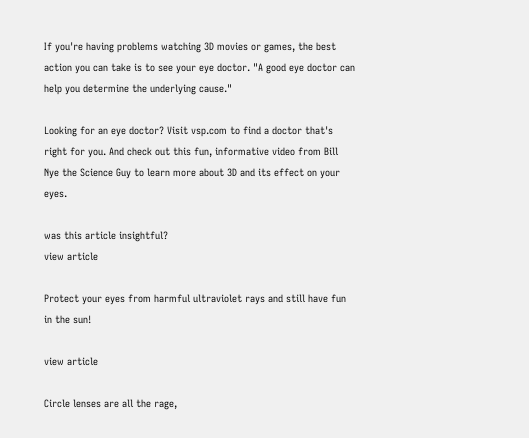If you're having problems watching 3D movies or games, the best action you can take is to see your eye doctor. "A good eye doctor can help you determine the underlying cause."

Looking for an eye doctor? Visit vsp.com to find a doctor that's right for you. And check out this fun, informative video from Bill Nye the Science Guy to learn more about 3D and its effect on your eyes.

was this article insightful?
view article

Protect your eyes from harmful ultraviolet rays and still have fun in the sun!

view article

Circle lenses are all the rage,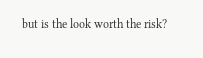but is the look worth the risk?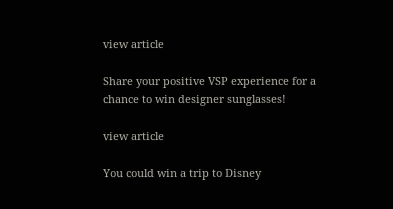view article

Share your positive VSP experience for a chance to win designer sunglasses!

view article

You could win a trip to Disney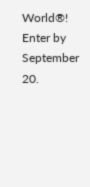World®! Enter by September 20.